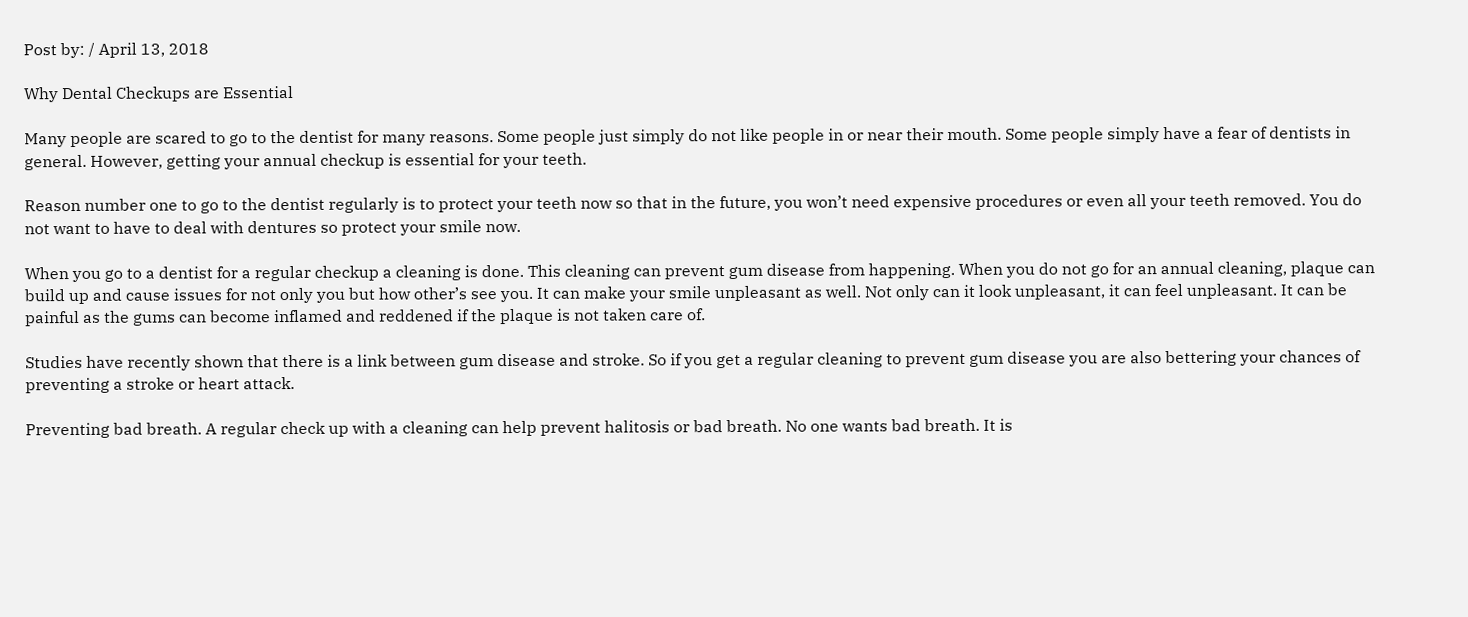Post by: / April 13, 2018

Why Dental Checkups are Essential

Many people are scared to go to the dentist for many reasons. Some people just simply do not like people in or near their mouth. Some people simply have a fear of dentists in general. However, getting your annual checkup is essential for your teeth.

Reason number one to go to the dentist regularly is to protect your teeth now so that in the future, you won’t need expensive procedures or even all your teeth removed. You do not want to have to deal with dentures so protect your smile now.

When you go to a dentist for a regular checkup a cleaning is done. This cleaning can prevent gum disease from happening. When you do not go for an annual cleaning, plaque can build up and cause issues for not only you but how other’s see you. It can make your smile unpleasant as well. Not only can it look unpleasant, it can feel unpleasant. It can be painful as the gums can become inflamed and reddened if the plaque is not taken care of.

Studies have recently shown that there is a link between gum disease and stroke. So if you get a regular cleaning to prevent gum disease you are also bettering your chances of preventing a stroke or heart attack.

Preventing bad breath. A regular check up with a cleaning can help prevent halitosis or bad breath. No one wants bad breath. It is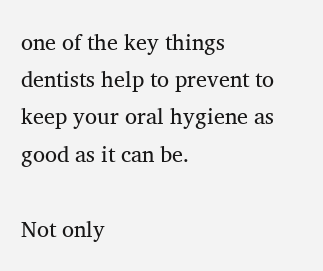one of the key things dentists help to prevent to keep your oral hygiene as good as it can be.

Not only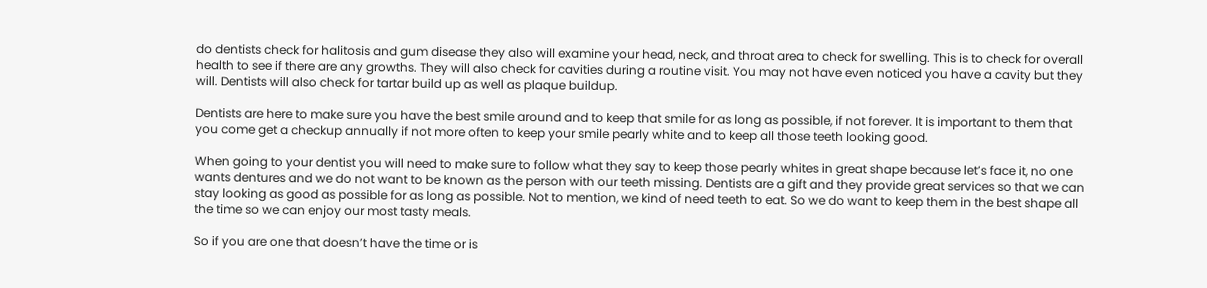do dentists check for halitosis and gum disease they also will examine your head, neck, and throat area to check for swelling. This is to check for overall health to see if there are any growths. They will also check for cavities during a routine visit. You may not have even noticed you have a cavity but they will. Dentists will also check for tartar build up as well as plaque buildup.

Dentists are here to make sure you have the best smile around and to keep that smile for as long as possible, if not forever. It is important to them that you come get a checkup annually if not more often to keep your smile pearly white and to keep all those teeth looking good.

When going to your dentist you will need to make sure to follow what they say to keep those pearly whites in great shape because let’s face it, no one wants dentures and we do not want to be known as the person with our teeth missing. Dentists are a gift and they provide great services so that we can stay looking as good as possible for as long as possible. Not to mention, we kind of need teeth to eat. So we do want to keep them in the best shape all the time so we can enjoy our most tasty meals.

So if you are one that doesn’t have the time or is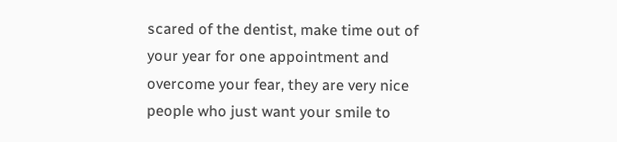scared of the dentist, make time out of your year for one appointment and overcome your fear, they are very nice people who just want your smile to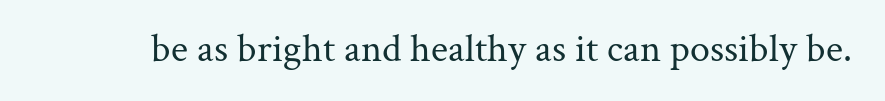be as bright and healthy as it can possibly be.